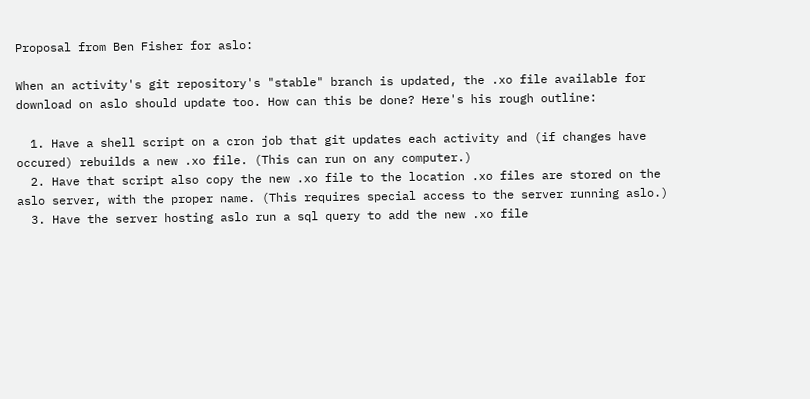Proposal from Ben Fisher for aslo:

When an activity's git repository's "stable" branch is updated, the .xo file available for download on aslo should update too. How can this be done? Here's his rough outline:

  1. Have a shell script on a cron job that git updates each activity and (if changes have occured) rebuilds a new .xo file. (This can run on any computer.)
  2. Have that script also copy the new .xo file to the location .xo files are stored on the aslo server, with the proper name. (This requires special access to the server running aslo.)
  3. Have the server hosting aslo run a sql query to add the new .xo file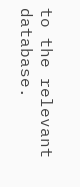to the relevant database.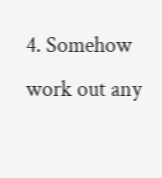4. Somehow work out any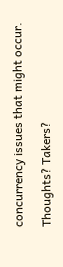concurrency issues that might occur.

Thoughts? Takers?